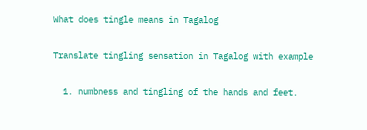What does tingle means in Tagalog

Translate tingling sensation in Tagalog with example

  1. numbness and tingling of the hands and feet.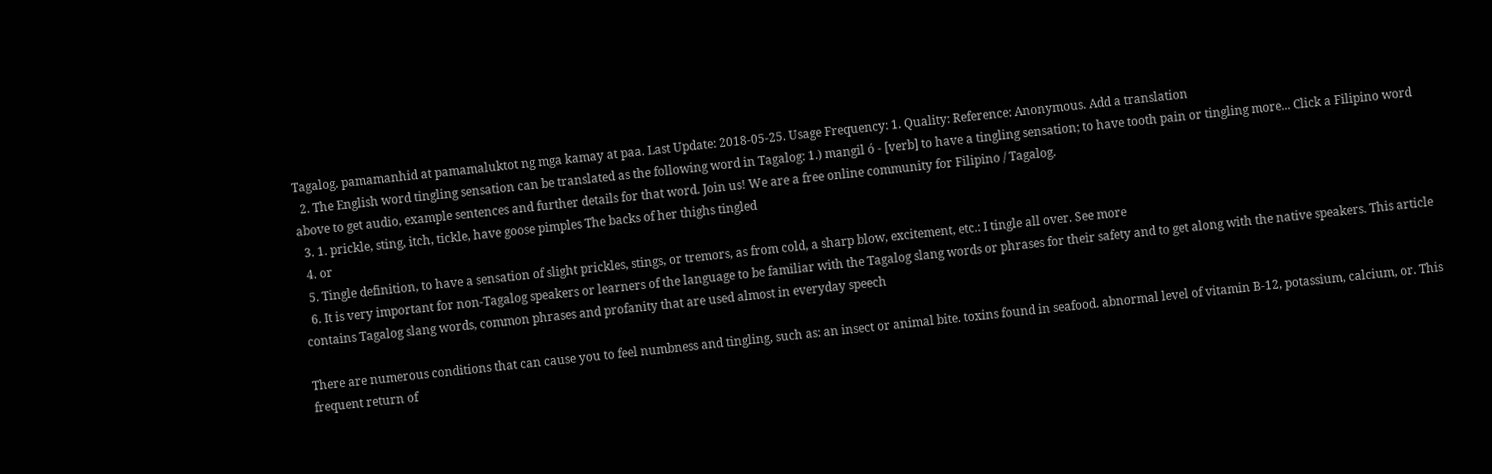Tagalog. pamamanhid at pamamaluktot ng mga kamay at paa. Last Update: 2018-05-25. Usage Frequency: 1. Quality: Reference: Anonymous. Add a translation
  2. The English word tingling sensation can be translated as the following word in Tagalog: 1.) mangil ó - [verb] to have a tingling sensation; to have tooth pain or tingling more... Click a Filipino word above to get audio, example sentences and further details for that word. Join us! We are a free online community for Filipino / Tagalog.
  3. 1. prickle, sting, itch, tickle, have goose pimples The backs of her thighs tingled
  4. or
  5. Tingle definition, to have a sensation of slight prickles, stings, or tremors, as from cold, a sharp blow, excitement, etc.: I tingle all over. See more
  6. It is very important for non-Tagalog speakers or learners of the language to be familiar with the Tagalog slang words or phrases for their safety and to get along with the native speakers. This article contains Tagalog slang words, common phrases and profanity that are used almost in everyday speech

There are numerous conditions that can cause you to feel numbness and tingling, such as: an insect or animal bite. toxins found in seafood. abnormal level of vitamin B-12, potassium, calcium, or. This frequent return of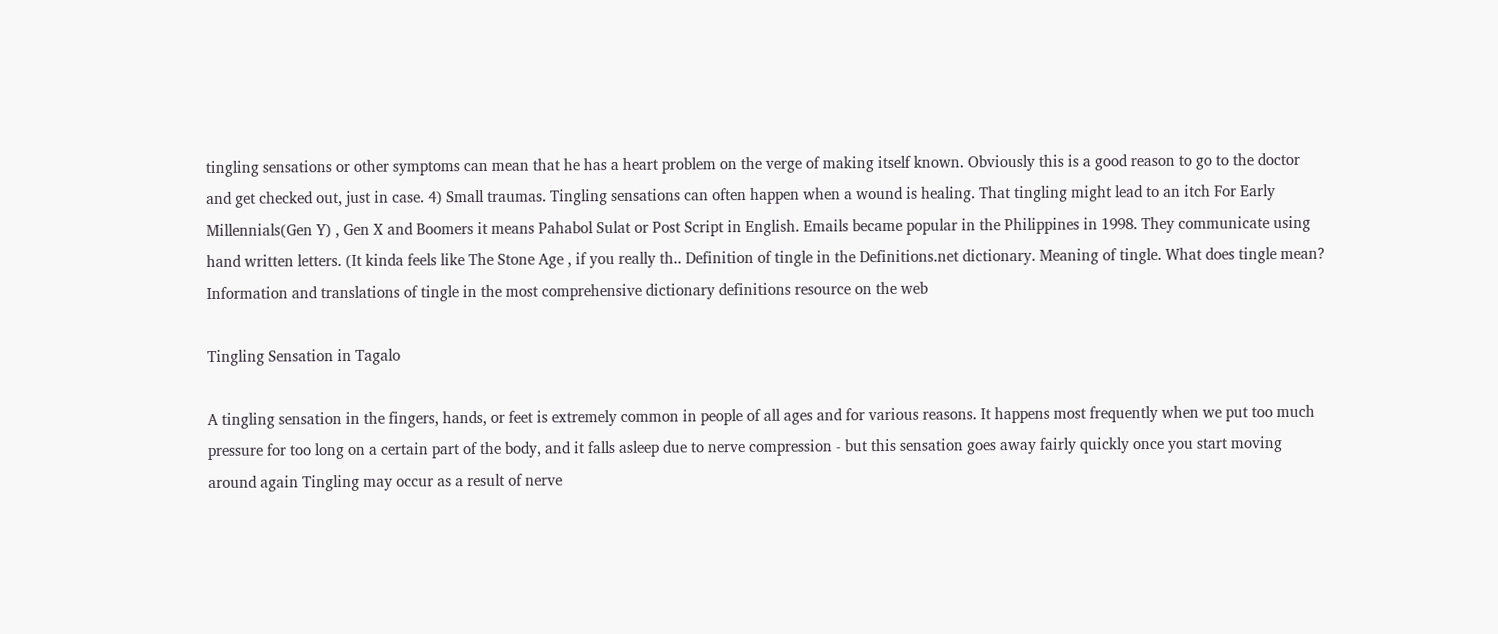tingling sensations or other symptoms can mean that he has a heart problem on the verge of making itself known. Obviously this is a good reason to go to the doctor and get checked out, just in case. 4) Small traumas. Tingling sensations can often happen when a wound is healing. That tingling might lead to an itch For Early Millennials(Gen Y) , Gen X and Boomers it means Pahabol Sulat or Post Script in English. Emails became popular in the Philippines in 1998. They communicate using hand written letters. (It kinda feels like The Stone Age , if you really th.. Definition of tingle in the Definitions.net dictionary. Meaning of tingle. What does tingle mean? Information and translations of tingle in the most comprehensive dictionary definitions resource on the web

Tingling Sensation in Tagalo

A tingling sensation in the fingers, hands, or feet is extremely common in people of all ages and for various reasons. It happens most frequently when we put too much pressure for too long on a certain part of the body, and it falls asleep due to nerve compression - but this sensation goes away fairly quickly once you start moving around again Tingling may occur as a result of nerve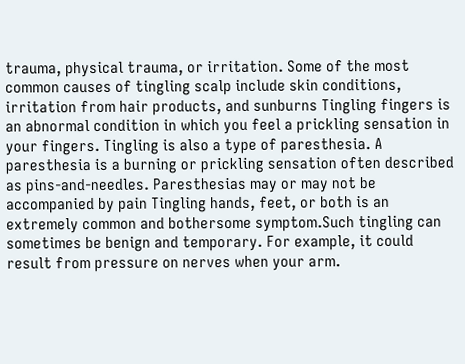trauma, physical trauma, or irritation. Some of the most common causes of tingling scalp include skin conditions, irritation from hair products, and sunburns Tingling fingers is an abnormal condition in which you feel a prickling sensation in your fingers. Tingling is also a type of paresthesia. A paresthesia is a burning or prickling sensation often described as pins-and-needles. Paresthesias may or may not be accompanied by pain Tingling hands, feet, or both is an extremely common and bothersome symptom.Such tingling can sometimes be benign and temporary. For example, it could result from pressure on nerves when your arm.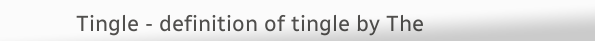Tingle - definition of tingle by The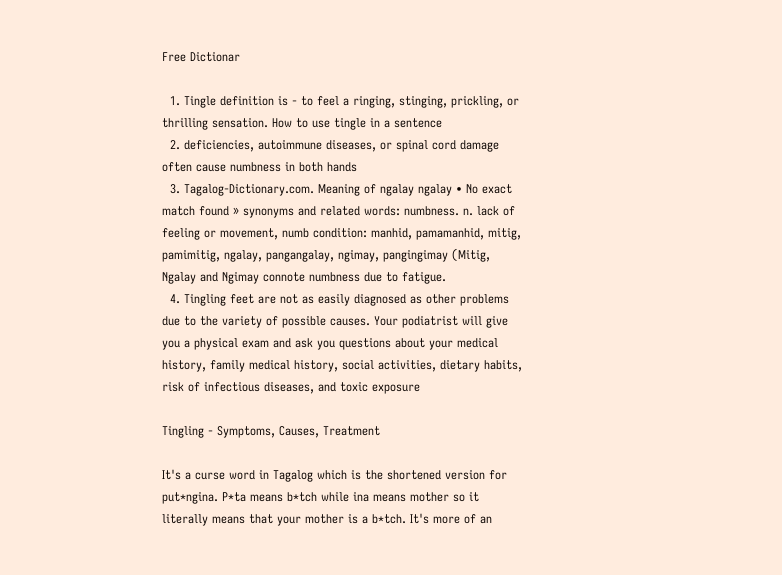Free Dictionar

  1. Tingle definition is - to feel a ringing, stinging, prickling, or thrilling sensation. How to use tingle in a sentence
  2. deficiencies, autoimmune diseases, or spinal cord damage often cause numbness in both hands
  3. Tagalog-Dictionary.com. Meaning of ngalay ngalay • No exact match found » synonyms and related words: numbness. n. lack of feeling or movement, numb condition: manhid, pamamanhid, mitig, pamimitig, ngalay, pangangalay, ngimay, pangingimay (Mitig, Ngalay and Ngimay connote numbness due to fatigue.
  4. Tingling feet are not as easily diagnosed as other problems due to the variety of possible causes. Your podiatrist will give you a physical exam and ask you questions about your medical history, family medical history, social activities, dietary habits, risk of infectious diseases, and toxic exposure

Tingling - Symptoms, Causes, Treatment

It's a curse word in Tagalog which is the shortened version for put*ngina. P*ta means b*tch while ina means mother so it literally means that your mother is a b*tch. It's more of an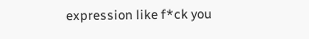expression like f*ck you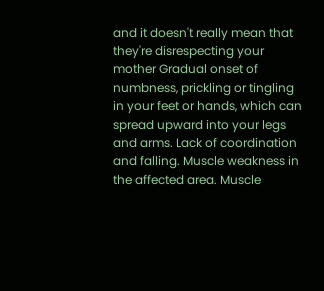and it doesn't really mean that they're disrespecting your mother Gradual onset of numbness, prickling or tingling in your feet or hands, which can spread upward into your legs and arms. Lack of coordination and falling. Muscle weakness in the affected area. Muscle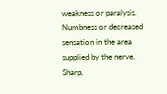weakness or paralysis. Numbness or decreased sensation in the area supplied by the nerve. Sharp,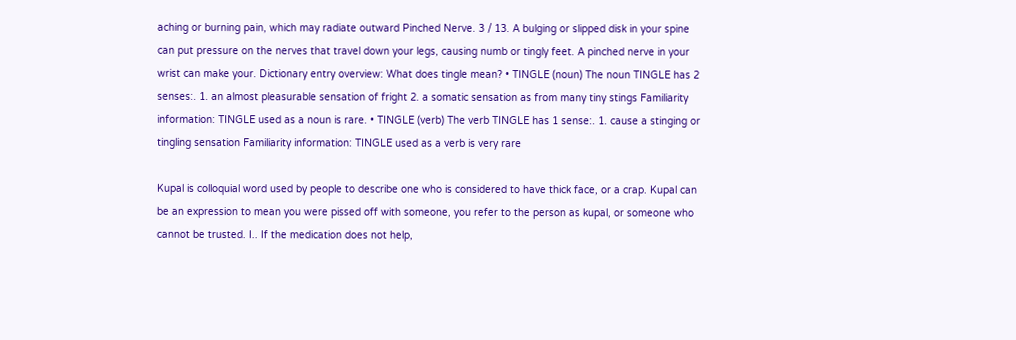aching or burning pain, which may radiate outward Pinched Nerve. 3 / 13. A bulging or slipped disk in your spine can put pressure on the nerves that travel down your legs, causing numb or tingly feet. A pinched nerve in your wrist can make your. Dictionary entry overview: What does tingle mean? • TINGLE (noun) The noun TINGLE has 2 senses:. 1. an almost pleasurable sensation of fright 2. a somatic sensation as from many tiny stings Familiarity information: TINGLE used as a noun is rare. • TINGLE (verb) The verb TINGLE has 1 sense:. 1. cause a stinging or tingling sensation Familiarity information: TINGLE used as a verb is very rare

Kupal is colloquial word used by people to describe one who is considered to have thick face, or a crap. Kupal can be an expression to mean you were pissed off with someone, you refer to the person as kupal, or someone who cannot be trusted. I.. If the medication does not help,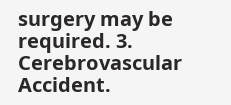surgery may be required. 3. Cerebrovascular Accident.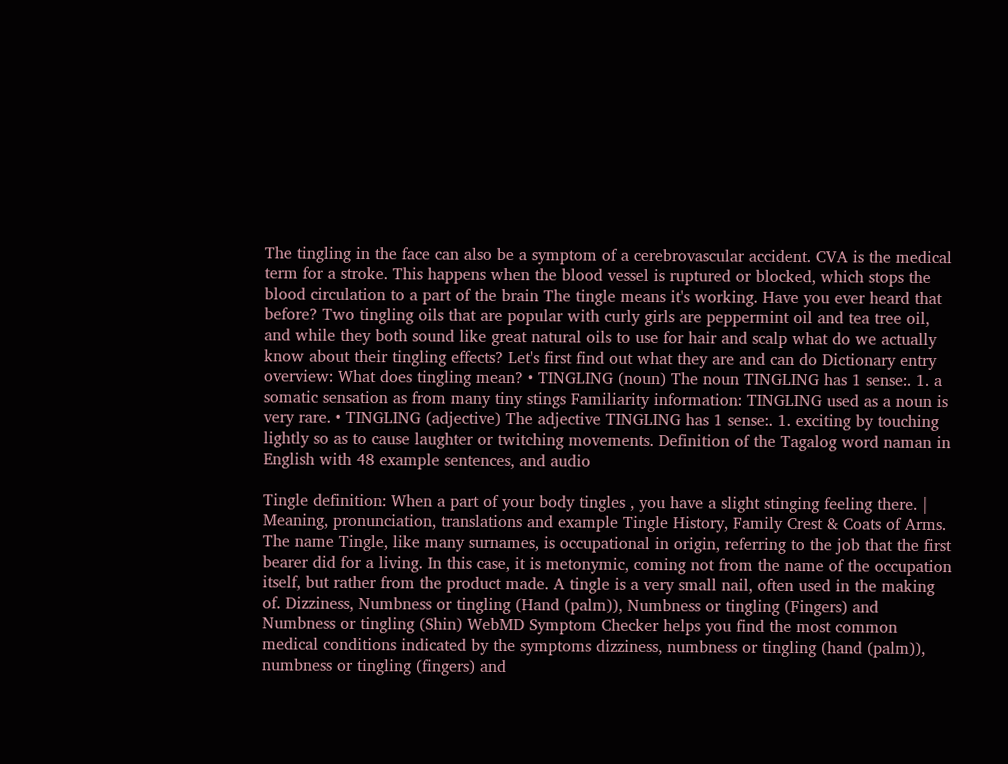The tingling in the face can also be a symptom of a cerebrovascular accident. CVA is the medical term for a stroke. This happens when the blood vessel is ruptured or blocked, which stops the blood circulation to a part of the brain The tingle means it's working. Have you ever heard that before? Two tingling oils that are popular with curly girls are peppermint oil and tea tree oil, and while they both sound like great natural oils to use for hair and scalp what do we actually know about their tingling effects? Let's first find out what they are and can do Dictionary entry overview: What does tingling mean? • TINGLING (noun) The noun TINGLING has 1 sense:. 1. a somatic sensation as from many tiny stings Familiarity information: TINGLING used as a noun is very rare. • TINGLING (adjective) The adjective TINGLING has 1 sense:. 1. exciting by touching lightly so as to cause laughter or twitching movements. Definition of the Tagalog word naman in English with 48 example sentences, and audio

Tingle definition: When a part of your body tingles , you have a slight stinging feeling there. | Meaning, pronunciation, translations and example Tingle History, Family Crest & Coats of Arms. The name Tingle, like many surnames, is occupational in origin, referring to the job that the first bearer did for a living. In this case, it is metonymic, coming not from the name of the occupation itself, but rather from the product made. A tingle is a very small nail, often used in the making of. Dizziness, Numbness or tingling (Hand (palm)), Numbness or tingling (Fingers) and Numbness or tingling (Shin) WebMD Symptom Checker helps you find the most common medical conditions indicated by the symptoms dizziness, numbness or tingling (hand (palm)), numbness or tingling (fingers) and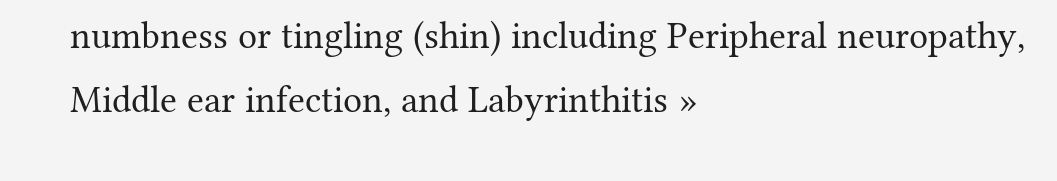numbness or tingling (shin) including Peripheral neuropathy, Middle ear infection, and Labyrinthitis »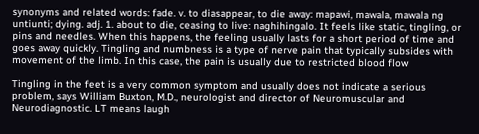synonyms and related words: fade. v. to diasappear, to die away: mapawi, mawala, mawala ng untiunti; dying. adj. 1. about to die, ceasing to live: naghihingalo. It feels like static, tingling, or pins and needles. When this happens, the feeling usually lasts for a short period of time and goes away quickly. Tingling and numbness is a type of nerve pain that typically subsides with movement of the limb. In this case, the pain is usually due to restricted blood flow

Tingling in the feet is a very common symptom and usually does not indicate a serious problem, says William Buxton, M.D., neurologist and director of Neuromuscular and Neurodiagnostic. LT means laugh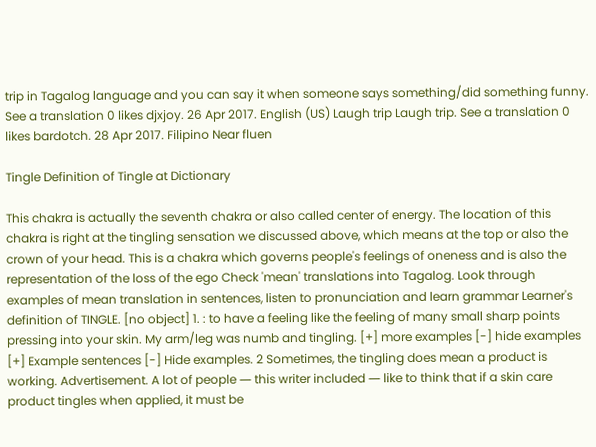trip in Tagalog language and you can say it when someone says something/did something funny. See a translation 0 likes djxjoy. 26 Apr 2017. English (US) Laugh trip Laugh trip. See a translation 0 likes bardotch. 28 Apr 2017. Filipino Near fluen

Tingle Definition of Tingle at Dictionary

This chakra is actually the seventh chakra or also called center of energy. The location of this chakra is right at the tingling sensation we discussed above, which means at the top or also the crown of your head. This is a chakra which governs people's feelings of oneness and is also the representation of the loss of the ego Check 'mean' translations into Tagalog. Look through examples of mean translation in sentences, listen to pronunciation and learn grammar Learner's definition of TINGLE. [no object] 1. : to have a feeling like the feeling of many small sharp points pressing into your skin. My arm/leg was numb and tingling. [+] more examples [-] hide examples [+] Example sentences [-] Hide examples. 2 Sometimes, the tingling does mean a product is working. Advertisement. A lot of people ― this writer included ― like to think that if a skin care product tingles when applied, it must be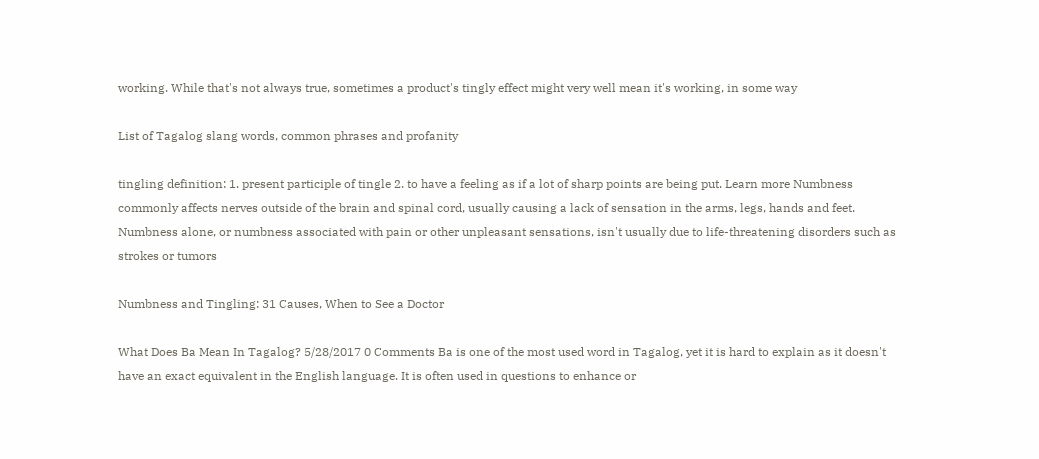working. While that's not always true, sometimes a product's tingly effect might very well mean it's working, in some way

List of Tagalog slang words, common phrases and profanity

tingling definition: 1. present participle of tingle 2. to have a feeling as if a lot of sharp points are being put. Learn more Numbness commonly affects nerves outside of the brain and spinal cord, usually causing a lack of sensation in the arms, legs, hands and feet. Numbness alone, or numbness associated with pain or other unpleasant sensations, isn't usually due to life-threatening disorders such as strokes or tumors

Numbness and Tingling: 31 Causes, When to See a Doctor

What Does Ba Mean In Tagalog? 5/28/2017 0 Comments Ba is one of the most used word in Tagalog, yet it is hard to explain as it doesn't have an exact equivalent in the English language. It is often used in questions to enhance or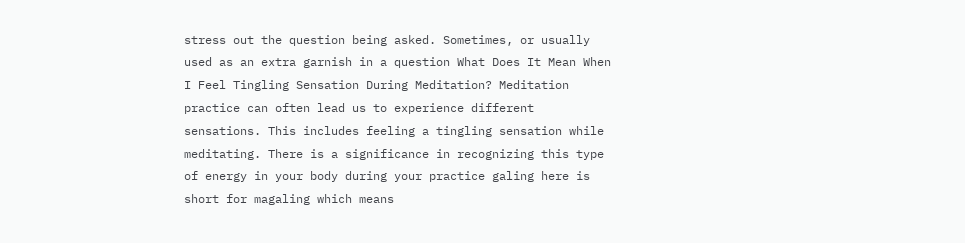stress out the question being asked. Sometimes, or usually used as an extra garnish in a question What Does It Mean When I Feel Tingling Sensation During Meditation? Meditation practice can often lead us to experience different sensations. This includes feeling a tingling sensation while meditating. There is a significance in recognizing this type of energy in your body during your practice galing here is short for magaling which means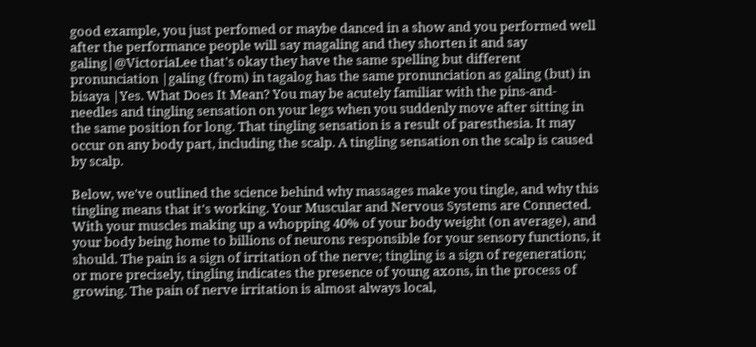good example, you just perfomed or maybe danced in a show and you performed well after the performance people will say magaling and they shorten it and say galing|@VictoriaLee that's okay they have the same spelling but different pronunciation |galing (from) in tagalog has the same pronunciation as galing (but) in bisaya |Yes. What Does It Mean? You may be acutely familiar with the pins-and-needles and tingling sensation on your legs when you suddenly move after sitting in the same position for long. That tingling sensation is a result of paresthesia. It may occur on any body part, including the scalp. A tingling sensation on the scalp is caused by scalp.

Below, we've outlined the science behind why massages make you tingle, and why this tingling means that it's working. Your Muscular and Nervous Systems are Connected. With your muscles making up a whopping 40% of your body weight (on average), and your body being home to billions of neurons responsible for your sensory functions, it should. The pain is a sign of irritation of the nerve; tingling is a sign of regeneration; or more precisely, tingling indicates the presence of young axons, in the process of growing. The pain of nerve irritation is almost always local,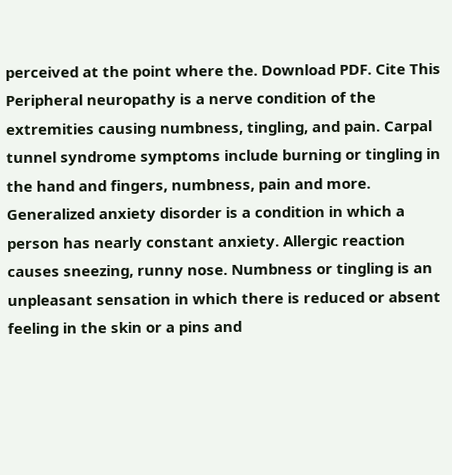perceived at the point where the. Download PDF. Cite This Peripheral neuropathy is a nerve condition of the extremities causing numbness, tingling, and pain. Carpal tunnel syndrome symptoms include burning or tingling in the hand and fingers, numbness, pain and more. Generalized anxiety disorder is a condition in which a person has nearly constant anxiety. Allergic reaction causes sneezing, runny nose. Numbness or tingling is an unpleasant sensation in which there is reduced or absent feeling in the skin or a pins and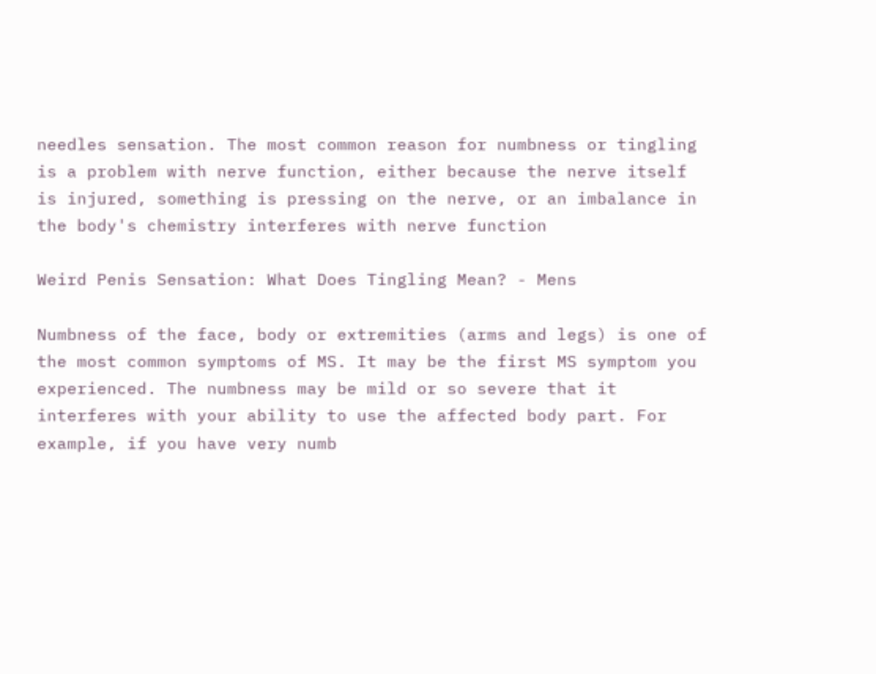needles sensation. The most common reason for numbness or tingling is a problem with nerve function, either because the nerve itself is injured, something is pressing on the nerve, or an imbalance in the body's chemistry interferes with nerve function

Weird Penis Sensation: What Does Tingling Mean? - Mens

Numbness of the face, body or extremities (arms and legs) is one of the most common symptoms of MS. It may be the first MS symptom you experienced. The numbness may be mild or so severe that it interferes with your ability to use the affected body part. For example, if you have very numb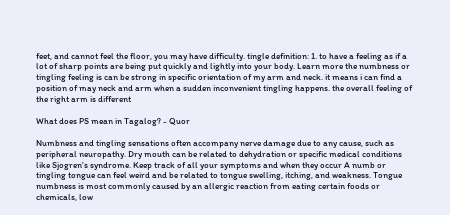feet, and cannot feel the floor, you may have difficulty. tingle definition: 1. to have a feeling as if a lot of sharp points are being put quickly and lightly into your body. Learn more the numbness or tingling feeling is can be strong in specific orientation of my arm and neck. it means i can find a position of may neck and arm when a sudden inconvenient tingling happens. the overall feeling of the right arm is different

What does PS mean in Tagalog? - Quor

Numbness and tingling sensations often accompany nerve damage due to any cause, such as peripheral neuropathy. Dry mouth can be related to dehydration or specific medical conditions like Sjogren's syndrome. Keep track of all your symptoms and when they occur A numb or tingling tongue can feel weird and be related to tongue swelling, itching, and weakness. Tongue numbness is most commonly caused by an allergic reaction from eating certain foods or chemicals, low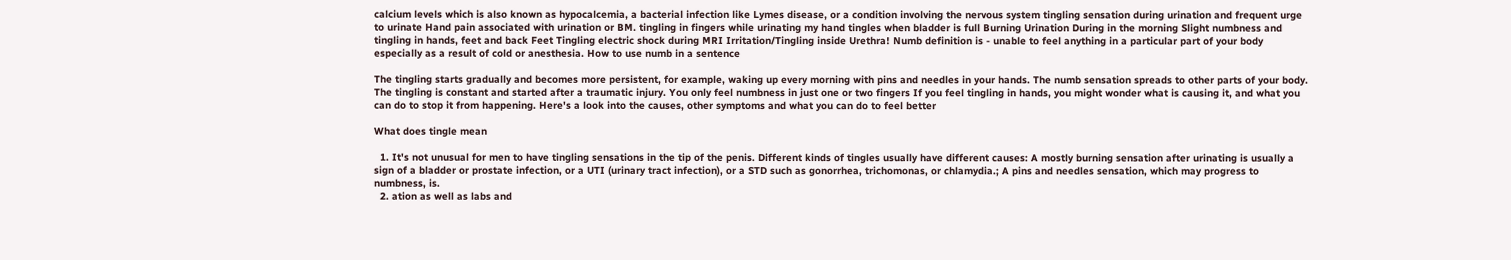calcium levels which is also known as hypocalcemia, a bacterial infection like Lymes disease, or a condition involving the nervous system tingling sensation during urination and frequent urge to urinate Hand pain associated with urination or BM. tingling in fingers while urinating my hand tingles when bladder is full Burning Urination During in the morning Slight numbness and tingling in hands, feet and back Feet Tingling electric shock during MRI Irritation/Tingling inside Urethra! Numb definition is - unable to feel anything in a particular part of your body especially as a result of cold or anesthesia. How to use numb in a sentence

The tingling starts gradually and becomes more persistent, for example, waking up every morning with pins and needles in your hands. The numb sensation spreads to other parts of your body. The tingling is constant and started after a traumatic injury. You only feel numbness in just one or two fingers If you feel tingling in hands, you might wonder what is causing it, and what you can do to stop it from happening. Here's a look into the causes, other symptoms and what you can do to feel better

What does tingle mean

  1. It's not unusual for men to have tingling sensations in the tip of the penis. Different kinds of tingles usually have different causes: A mostly burning sensation after urinating is usually a sign of a bladder or prostate infection, or a UTI (urinary tract infection), or a STD such as gonorrhea, trichomonas, or chlamydia.; A pins and needles sensation, which may progress to numbness, is.
  2. ation as well as labs and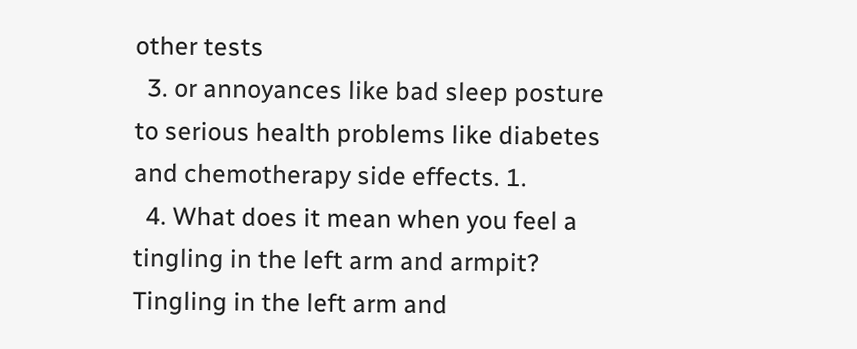other tests
  3. or annoyances like bad sleep posture to serious health problems like diabetes and chemotherapy side effects. 1.
  4. What does it mean when you feel a tingling in the left arm and armpit? Tingling in the left arm and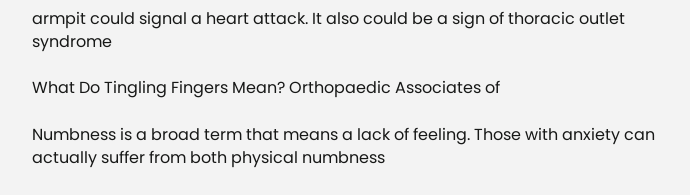armpit could signal a heart attack. It also could be a sign of thoracic outlet syndrome

What Do Tingling Fingers Mean? Orthopaedic Associates of

Numbness is a broad term that means a lack of feeling. Those with anxiety can actually suffer from both physical numbness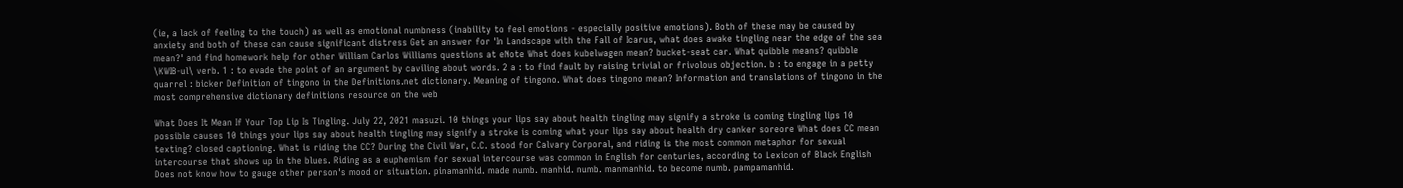(ie, a lack of feeling to the touch) as well as emotional numbness (inability to feel emotions - especially positive emotions). Both of these may be caused by anxiety and both of these can cause significant distress Get an answer for 'In Landscape with the Fall of Icarus, what does awake tingling near the edge of the sea mean?' and find homework help for other William Carlos Williams questions at eNote What does kubelwagen mean? bucket-seat car. What quibble means? quibble \KWIB-ul\ verb. 1 : to evade the point of an argument by caviling about words. 2 a : to find fault by raising trivial or frivolous objection. b : to engage in a petty quarrel : bicker Definition of tingono in the Definitions.net dictionary. Meaning of tingono. What does tingono mean? Information and translations of tingono in the most comprehensive dictionary definitions resource on the web

What Does It Mean If Your Top Lip Is Tingling. July 22, 2021 masuzi. 10 things your lips say about health tingling may signify a stroke is coming tingling lips 10 possible causes 10 things your lips say about health tingling may signify a stroke is coming what your lips say about health dry canker soreore What does CC mean texting? closed captioning. What is riding the CC? During the Civil War, C.C. stood for Calvary Corporal, and riding is the most common metaphor for sexual intercourse that shows up in the blues. Riding as a euphemism for sexual intercourse was common in English for centuries, according to Lexicon of Black English Does not know how to gauge other person's mood or situation. pinamanhid. made numb. manhid. numb. manmanhid. to become numb. pampamanhid.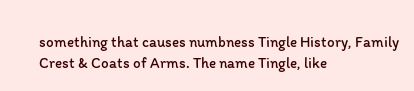something that causes numbness Tingle History, Family Crest & Coats of Arms. The name Tingle, like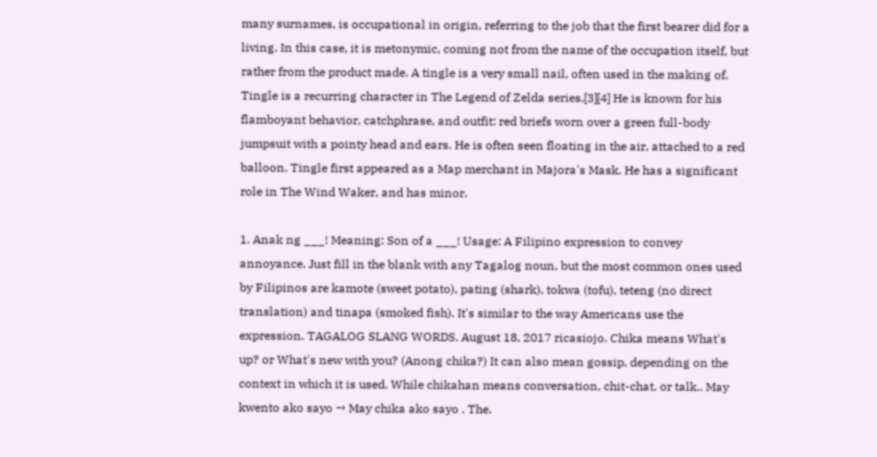many surnames, is occupational in origin, referring to the job that the first bearer did for a living. In this case, it is metonymic, coming not from the name of the occupation itself, but rather from the product made. A tingle is a very small nail, often used in the making of. Tingle is a recurring character in The Legend of Zelda series.[3][4] He is known for his flamboyant behavior, catchphrase, and outfit: red briefs worn over a green full-body jumpsuit with a pointy head and ears. He is often seen floating in the air, attached to a red balloon. Tingle first appeared as a Map merchant in Majora's Mask. He has a significant role in The Wind Waker, and has minor.

1. Anak ng ___! Meaning: Son of a ___! Usage: A Filipino expression to convey annoyance. Just fill in the blank with any Tagalog noun, but the most common ones used by Filipinos are kamote (sweet potato), pating (shark), tokwa (tofu), teteng (no direct translation) and tinapa (smoked fish). It's similar to the way Americans use the expression. TAGALOG SLANG WORDS. August 18, 2017 ricasiojo. Chika means What's up? or What's new with you? (Anong chika?) It can also mean gossip, depending on the context in which it is used. While chikahan means conversation, chit-chat, or talk.. May kwento ako sayo → May chika ako sayo . The.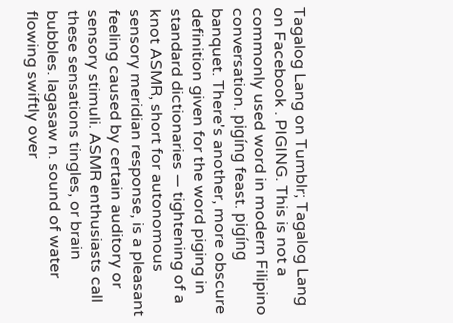Tagalog Lang on Tumblr; Tagalog Lang on Facebook . PIGING. This is not a commonly used word in modern Filipino conversation. pigíng feast. pigíng banquet. There's another, more obscure definition given for the word piging in standard dictionaries — tightening of a knot ASMR, short for autonomous sensory meridian response, is a pleasant feeling caused by certain auditory or sensory stimuli. ASMR enthusiasts call these sensations tingles, or brain bubbles. lagasaw n. sound of water flowing swiftly over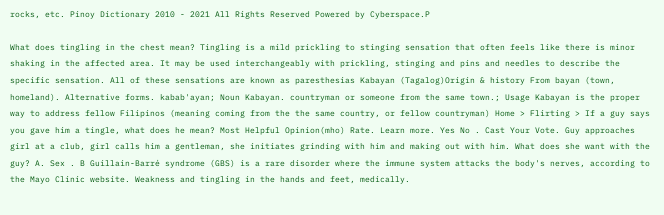rocks, etc. Pinoy Dictionary 2010 - 2021 All Rights Reserved Powered by Cyberspace.P

What does tingling in the chest mean? Tingling is a mild prickling to stinging sensation that often feels like there is minor shaking in the affected area. It may be used interchangeably with prickling, stinging and pins and needles to describe the specific sensation. All of these sensations are known as paresthesias Kabayan (Tagalog)Origin & history From bayan (town, homeland). Alternative forms. kabab'ayan; Noun Kabayan. countryman or someone from the same town.; Usage Kabayan is the proper way to address fellow Filipinos (meaning coming from the the same country, or fellow countryman) Home > Flirting > If a guy says you gave him a tingle, what does he mean? Most Helpful Opinion(mho) Rate. Learn more. Yes No . Cast Your Vote. Guy approaches girl at a club, girl calls him a gentleman, she initiates grinding with him and making out with him. What does she want with the guy? A. Sex . B Guillain-Barré syndrome (GBS) is a rare disorder where the immune system attacks the body's nerves, according to the Mayo Clinic website. Weakness and tingling in the hands and feet, medically.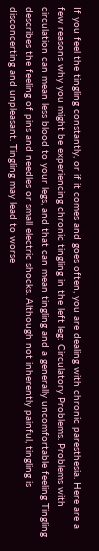If you feel the tingling constantly, or if it comes and goes often, you are dealing with chronic paresthesia. Here are a few reasons why you might be experiencing chronic tingling in the left leg: Circulatory Problems. Problems with circulation can mean less blood to your legs, and that can mean tingling and a generally uncomfortable feeling Tingling describes the feeling of pins and needles or small electric shocks. Although not inherently painful, tingling is disconcerting and unpleasant. Tingling may lead to worse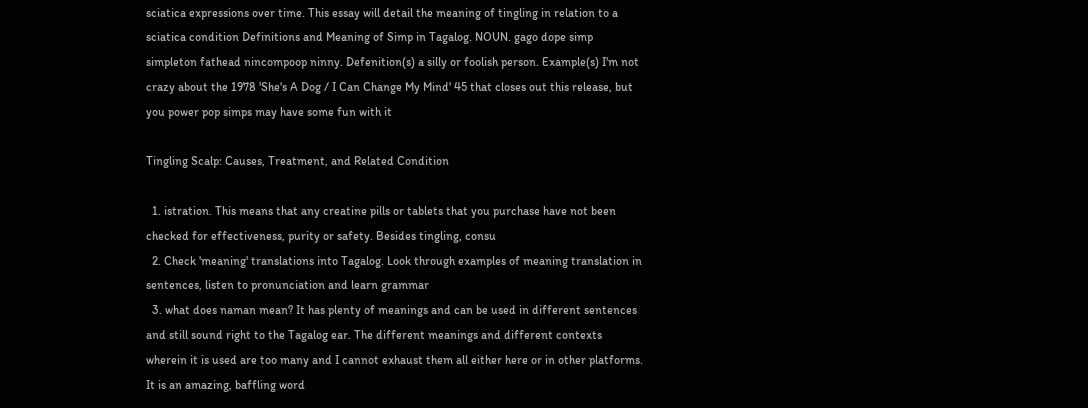sciatica expressions over time. This essay will detail the meaning of tingling in relation to a sciatica condition Definitions and Meaning of Simp in Tagalog. NOUN. gago dope simp simpleton fathead nincompoop ninny. Defenition(s) a silly or foolish person. Example(s) I'm not crazy about the 1978 'She's A Dog / I Can Change My Mind' 45 that closes out this release, but you power pop simps may have some fun with it

Tingling Scalp: Causes, Treatment, and Related Condition

  1. istration. This means that any creatine pills or tablets that you purchase have not been checked for effectiveness, purity or safety. Besides tingling, consu
  2. Check 'meaning' translations into Tagalog. Look through examples of meaning translation in sentences, listen to pronunciation and learn grammar
  3. what does naman mean? It has plenty of meanings and can be used in different sentences and still sound right to the Tagalog ear. The different meanings and different contexts wherein it is used are too many and I cannot exhaust them all either here or in other platforms. It is an amazing, baffling word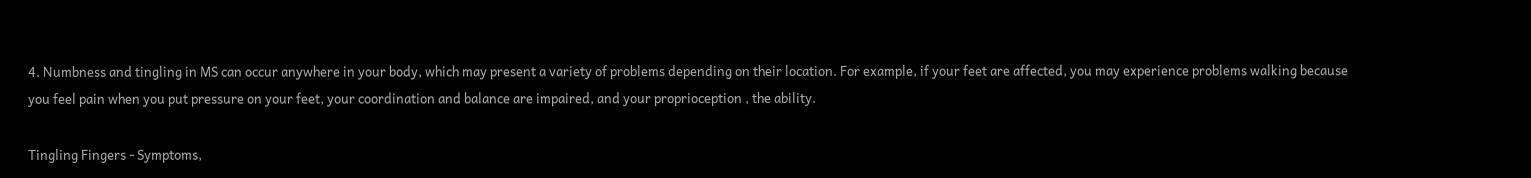4. Numbness and tingling in MS can occur anywhere in your body, which may present a variety of problems depending on their location. For example, if your feet are affected, you may experience problems walking because you feel pain when you put pressure on your feet, your coordination and balance are impaired, and your proprioception , the ability.

Tingling Fingers - Symptoms,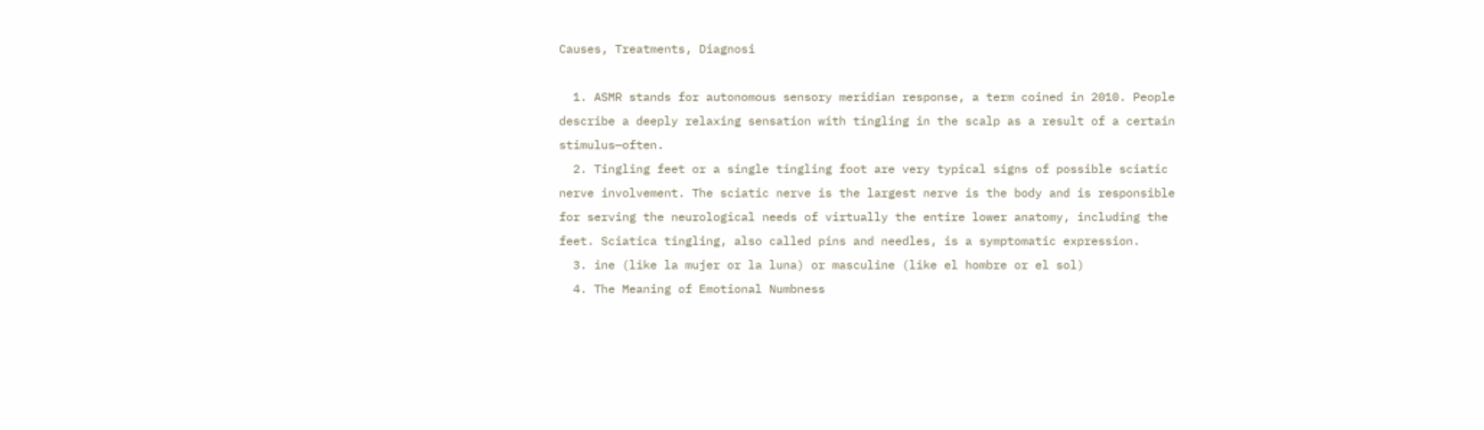Causes, Treatments, Diagnosi

  1. ASMR stands for autonomous sensory meridian response, a term coined in 2010. People describe a deeply relaxing sensation with tingling in the scalp as a result of a certain stimulus—often.
  2. Tingling feet or a single tingling foot are very typical signs of possible sciatic nerve involvement. The sciatic nerve is the largest nerve is the body and is responsible for serving the neurological needs of virtually the entire lower anatomy, including the feet. Sciatica tingling, also called pins and needles, is a symptomatic expression.
  3. ine (like la mujer or la luna) or masculine (like el hombre or el sol)
  4. The Meaning of Emotional Numbness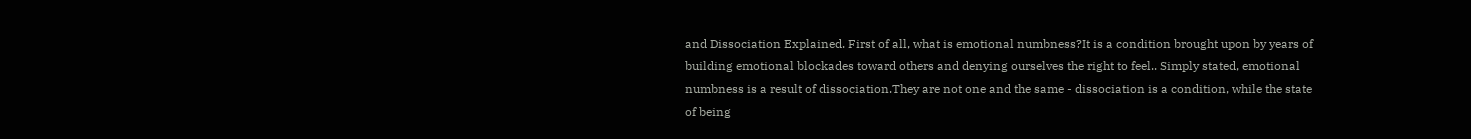and Dissociation Explained. First of all, what is emotional numbness?It is a condition brought upon by years of building emotional blockades toward others and denying ourselves the right to feel.. Simply stated, emotional numbness is a result of dissociation.They are not one and the same - dissociation is a condition, while the state of being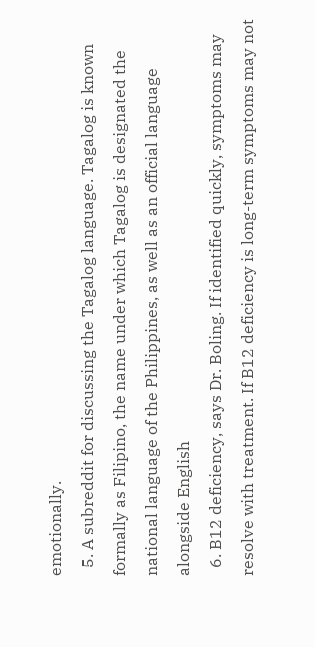emotionally.
  5. A subreddit for discussing the Tagalog language. Tagalog is known formally as Filipino, the name under which Tagalog is designated the national language of the Philippines, as well as an official language alongside English
  6. B12 deficiency, says Dr. Boling. If identified quickly, symptoms may resolve with treatment. If B12 deficiency is long-term symptoms may not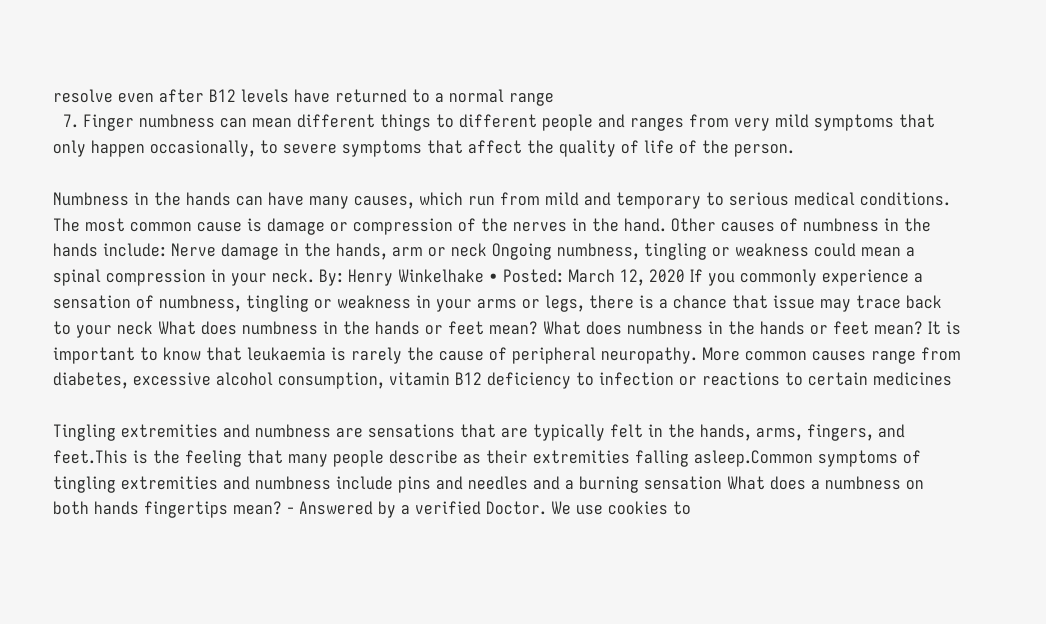resolve even after B12 levels have returned to a normal range
  7. Finger numbness can mean different things to different people and ranges from very mild symptoms that only happen occasionally, to severe symptoms that affect the quality of life of the person.

Numbness in the hands can have many causes, which run from mild and temporary to serious medical conditions. The most common cause is damage or compression of the nerves in the hand. Other causes of numbness in the hands include: Nerve damage in the hands, arm or neck Ongoing numbness, tingling or weakness could mean a spinal compression in your neck. By: Henry Winkelhake • Posted: March 12, 2020 If you commonly experience a sensation of numbness, tingling or weakness in your arms or legs, there is a chance that issue may trace back to your neck What does numbness in the hands or feet mean? What does numbness in the hands or feet mean? It is important to know that leukaemia is rarely the cause of peripheral neuropathy. More common causes range from diabetes, excessive alcohol consumption, vitamin B12 deficiency to infection or reactions to certain medicines

Tingling extremities and numbness are sensations that are typically felt in the hands, arms, fingers, and feet.This is the feeling that many people describe as their extremities falling asleep.Common symptoms of tingling extremities and numbness include pins and needles and a burning sensation What does a numbness on both hands fingertips mean? - Answered by a verified Doctor. We use cookies to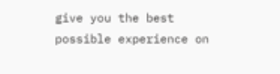give you the best possible experience on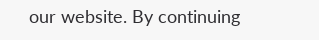our website. By continuing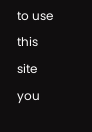to use this site you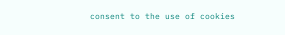consent to the use of cookies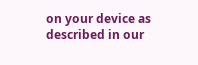on your device as described in our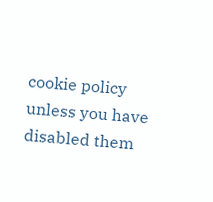cookie policy unless you have disabled them